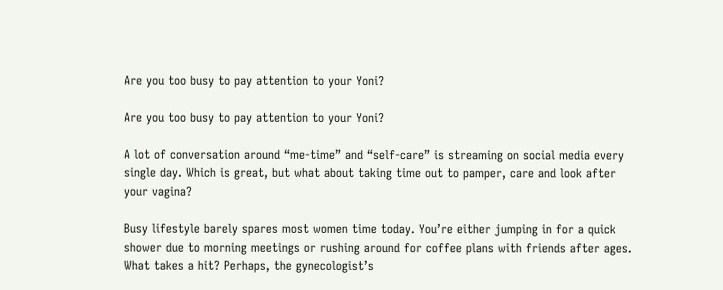Are you too busy to pay attention to your Yoni?

Are you too busy to pay attention to your Yoni?

A lot of conversation around “me-time” and “self-care” is streaming on social media every single day. Which is great, but what about taking time out to pamper, care and look after your vagina?

Busy lifestyle barely spares most women time today. You’re either jumping in for a quick shower due to morning meetings or rushing around for coffee plans with friends after ages. What takes a hit? Perhaps, the gynecologist’s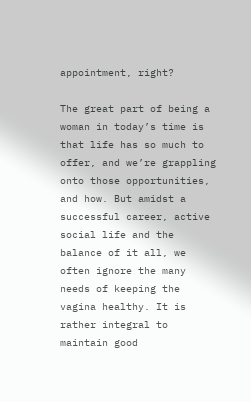appointment, right?

The great part of being a woman in today’s time is that life has so much to offer, and we’re grappling onto those opportunities, and how. But amidst a successful career, active social life and the balance of it all, we often ignore the many needs of keeping the vagina healthy. It is rather integral to maintain good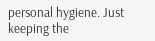personal hygiene. Just keeping the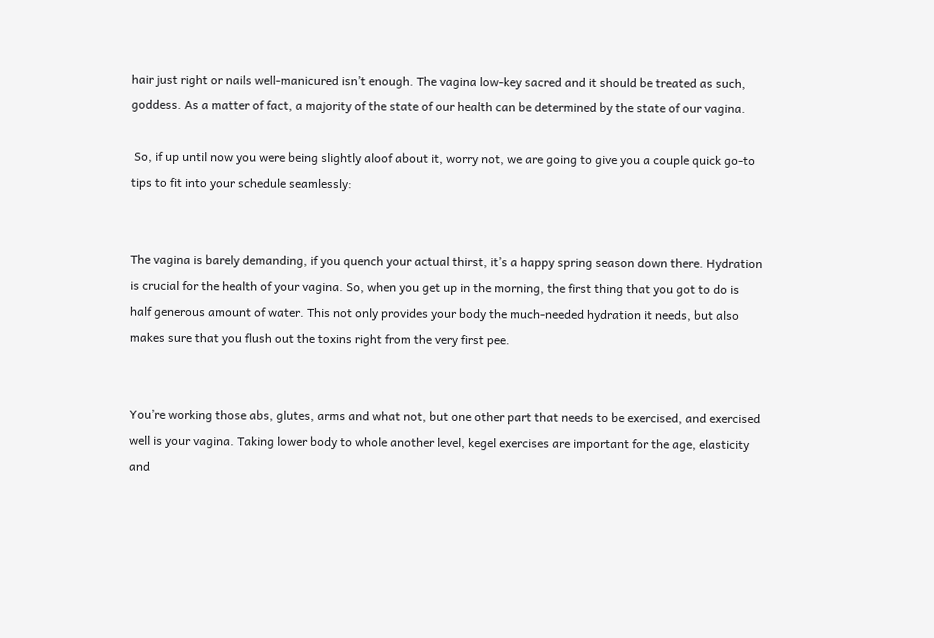hair just right or nails well-manicured isn’t enough. The vagina low-key sacred and it should be treated as such, goddess. As a matter of fact, a majority of the state of our health can be determined by the state of our vagina.

 So, if up until now you were being slightly aloof about it, worry not, we are going to give you a couple quick go-to tips to fit into your schedule seamlessly:


The vagina is barely demanding, if you quench your actual thirst, it’s a happy spring season down there. Hydration is crucial for the health of your vagina. So, when you get up in the morning, the first thing that you got to do is half generous amount of water. This not only provides your body the much-needed hydration it needs, but also makes sure that you flush out the toxins right from the very first pee.


You’re working those abs, glutes, arms and what not, but one other part that needs to be exercised, and exercised well is your vagina. Taking lower body to whole another level, kegel exercises are important for the age, elasticity and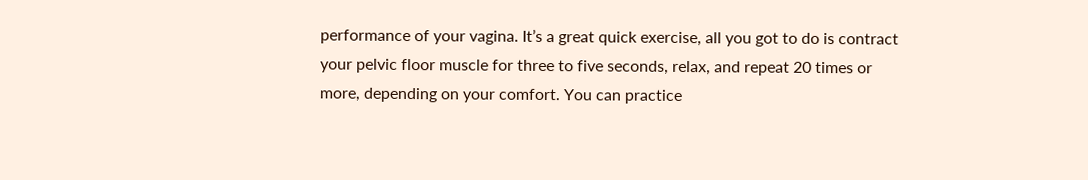performance of your vagina. It’s a great quick exercise, all you got to do is contract your pelvic floor muscle for three to five seconds, relax, and repeat 20 times or more, depending on your comfort. You can practice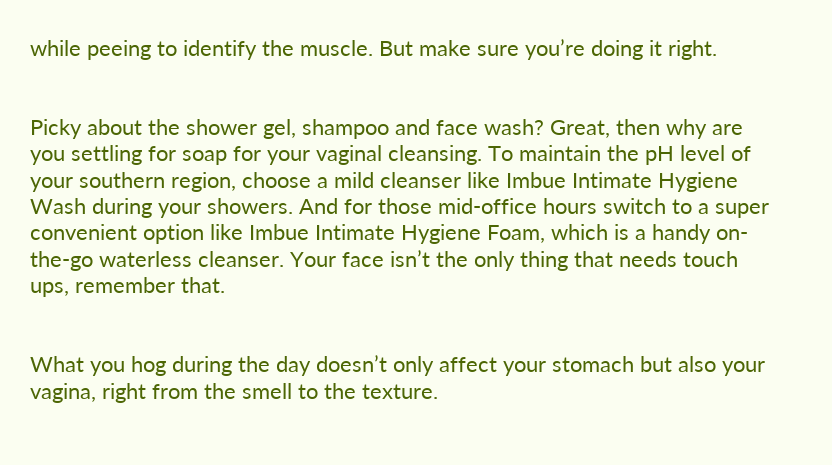while peeing to identify the muscle. But make sure you’re doing it right.


Picky about the shower gel, shampoo and face wash? Great, then why are you settling for soap for your vaginal cleansing. To maintain the pH level of your southern region, choose a mild cleanser like Imbue Intimate Hygiene Wash during your showers. And for those mid-office hours switch to a super convenient option like Imbue Intimate Hygiene Foam, which is a handy on-the-go waterless cleanser. Your face isn’t the only thing that needs touch ups, remember that.


What you hog during the day doesn’t only affect your stomach but also your vagina, right from the smell to the texture.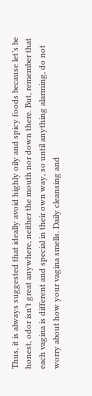Thus, it is always suggested that ideally avoid highly oily and spicy foods because let’s be honest, odor isn’t great anywhere, neither the mouth nor down there. But, remember that each vagina is different and special in their own way, so until anything alarming, do not worry about how your vagina smells. Daily cleansing and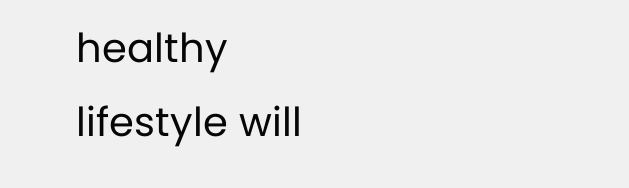healthy lifestyle will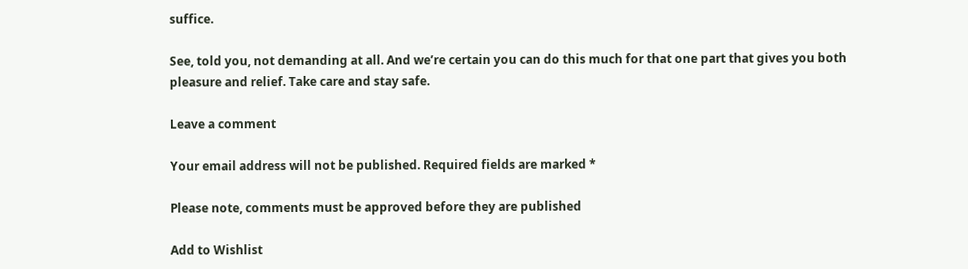suffice.

See, told you, not demanding at all. And we’re certain you can do this much for that one part that gives you both pleasure and relief. Take care and stay safe.

Leave a comment

Your email address will not be published. Required fields are marked *

Please note, comments must be approved before they are published

Add to Wishlist